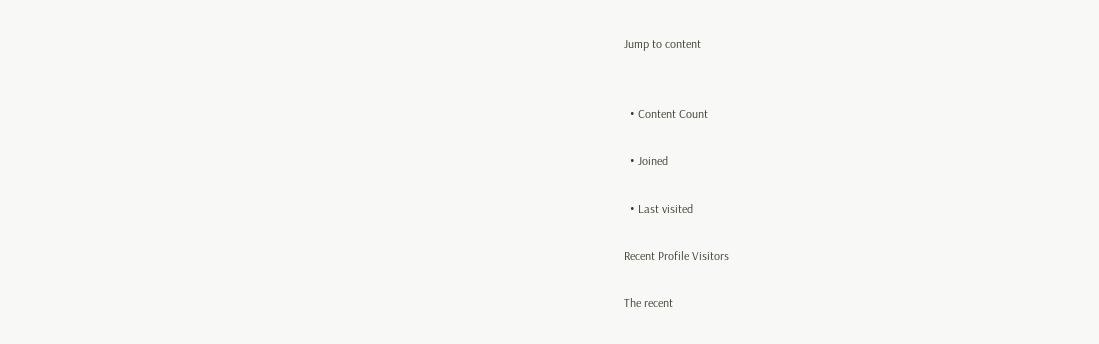Jump to content


  • Content Count

  • Joined

  • Last visited

Recent Profile Visitors

The recent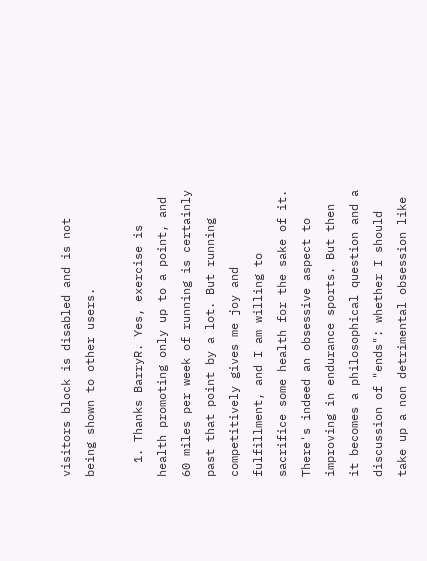visitors block is disabled and is not being shown to other users.

  1. Thanks BarryR. Yes, exercise is health promoting only up to a point, and 60 miles per week of running is certainly past that point by a lot. But running competitively gives me joy and fulfillment, and I am willing to sacrifice some health for the sake of it. There's indeed an obsessive aspect to improving in endurance sports. But then it becomes a philosophical question and a discussion of "ends": whether I should take up a non detrimental obsession like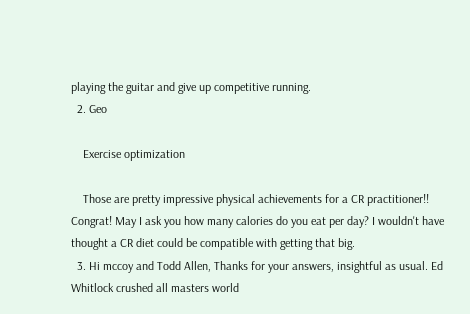playing the guitar and give up competitive running.
  2. Geo

    Exercise optimization

    Those are pretty impressive physical achievements for a CR practitioner!! Congrat! May I ask you how many calories do you eat per day? I wouldn't have thought a CR diet could be compatible with getting that big.
  3. Hi mccoy and Todd Allen, Thanks for your answers, insightful as usual. Ed Whitlock crushed all masters world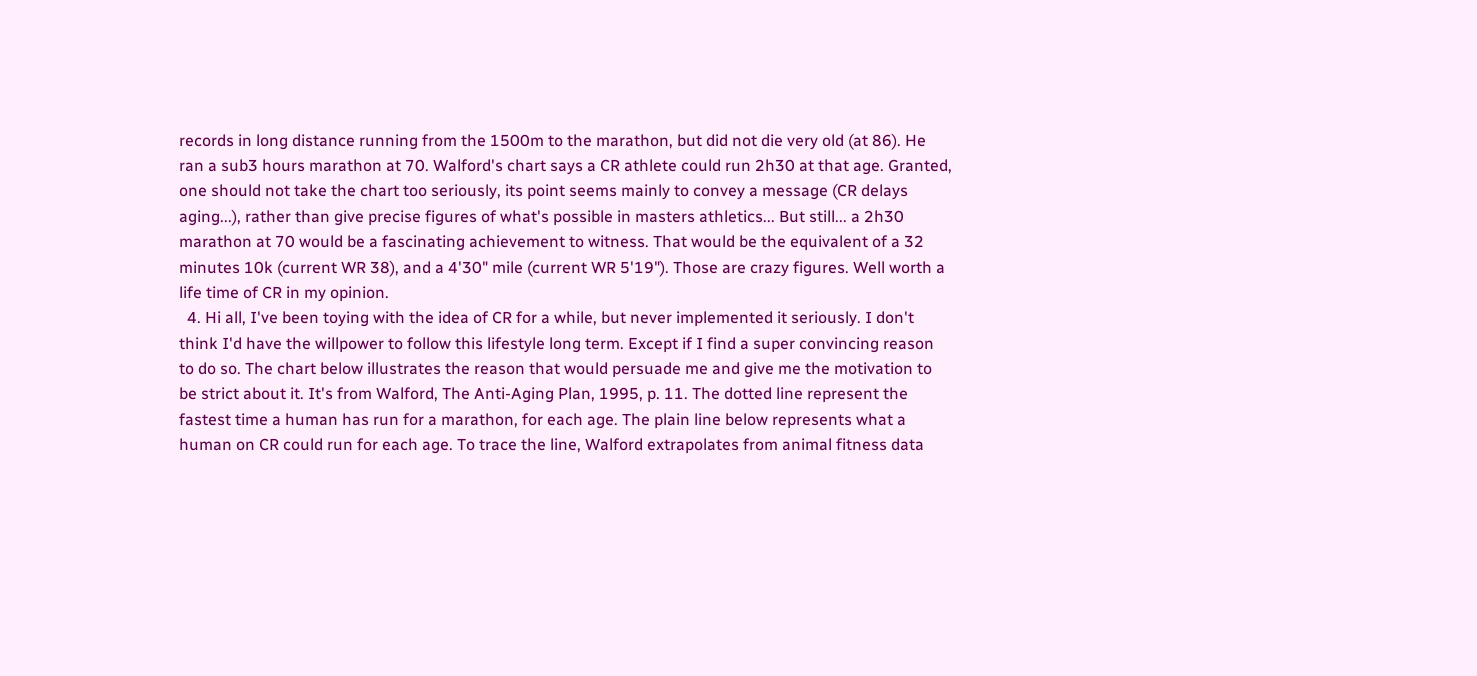records in long distance running from the 1500m to the marathon, but did not die very old (at 86). He ran a sub3 hours marathon at 70. Walford's chart says a CR athlete could run 2h30 at that age. Granted, one should not take the chart too seriously, its point seems mainly to convey a message (CR delays aging...), rather than give precise figures of what's possible in masters athletics... But still... a 2h30 marathon at 70 would be a fascinating achievement to witness. That would be the equivalent of a 32 minutes 10k (current WR 38), and a 4'30" mile (current WR 5'19"). Those are crazy figures. Well worth a life time of CR in my opinion.
  4. Hi all, I've been toying with the idea of CR for a while, but never implemented it seriously. I don't think I'd have the willpower to follow this lifestyle long term. Except if I find a super convincing reason to do so. The chart below illustrates the reason that would persuade me and give me the motivation to be strict about it. It's from Walford, The Anti-Aging Plan, 1995, p. 11. The dotted line represent the fastest time a human has run for a marathon, for each age. The plain line below represents what a human on CR could run for each age. To trace the line, Walford extrapolates from animal fitness data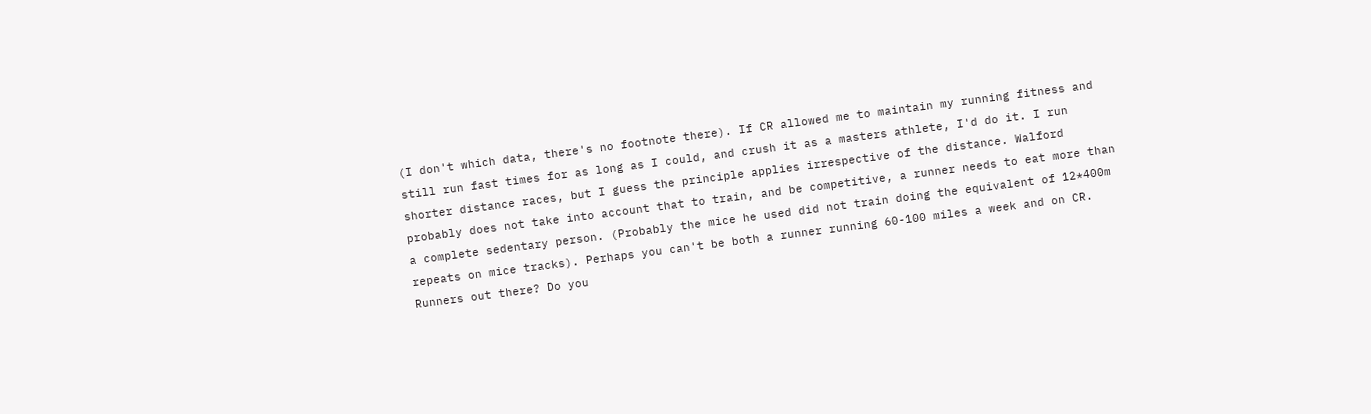(I don't which data, there's no footnote there). If CR allowed me to maintain my running fitness and still run fast times for as long as I could, and crush it as a masters athlete, I'd do it. I run shorter distance races, but I guess the principle applies irrespective of the distance. Walford probably does not take into account that to train, and be competitive, a runner needs to eat more than a complete sedentary person. (Probably the mice he used did not train doing the equivalent of 12*400m repeats on mice tracks). Perhaps you can't be both a runner running 60-100 miles a week and on CR. Runners out there? Do you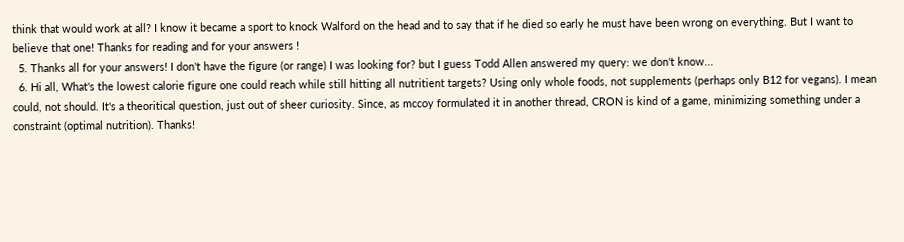think that would work at all? I know it became a sport to knock Walford on the head and to say that if he died so early he must have been wrong on everything. But I want to believe that one! Thanks for reading and for your answers !
  5. Thanks all for your answers! I don't have the figure (or range) I was looking for? but I guess Todd Allen answered my query: we don't know...
  6. Hi all, What's the lowest calorie figure one could reach while still hitting all nutritient targets? Using only whole foods, not supplements (perhaps only B12 for vegans). I mean could, not should. It's a theoritical question, just out of sheer curiosity. Since, as mccoy formulated it in another thread, CRON is kind of a game, minimizing something under a constraint (optimal nutrition). Thanks!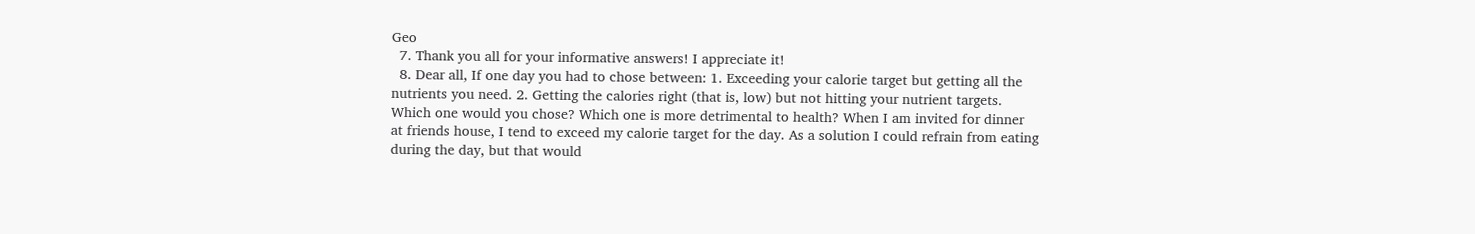Geo
  7. Thank you all for your informative answers! I appreciate it!
  8. Dear all, If one day you had to chose between: 1. Exceeding your calorie target but getting all the nutrients you need. 2. Getting the calories right (that is, low) but not hitting your nutrient targets. Which one would you chose? Which one is more detrimental to health? When I am invited for dinner at friends house, I tend to exceed my calorie target for the day. As a solution I could refrain from eating during the day, but that would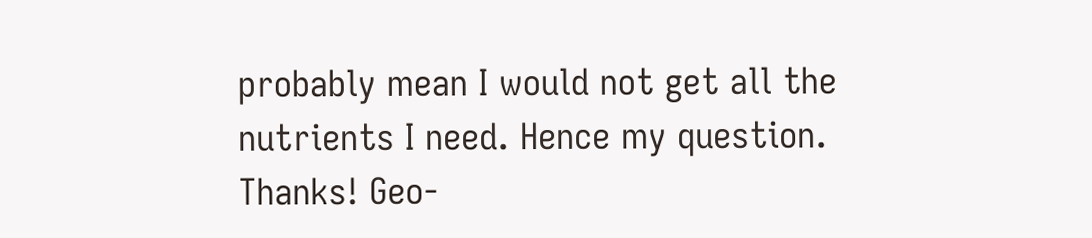probably mean I would not get all the nutrients I need. Hence my question. Thanks! Geo-